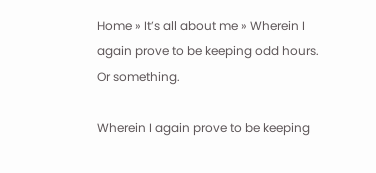Home » It’s all about me » Wherein I again prove to be keeping odd hours. Or something.

Wherein I again prove to be keeping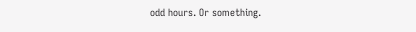odd hours. Or something.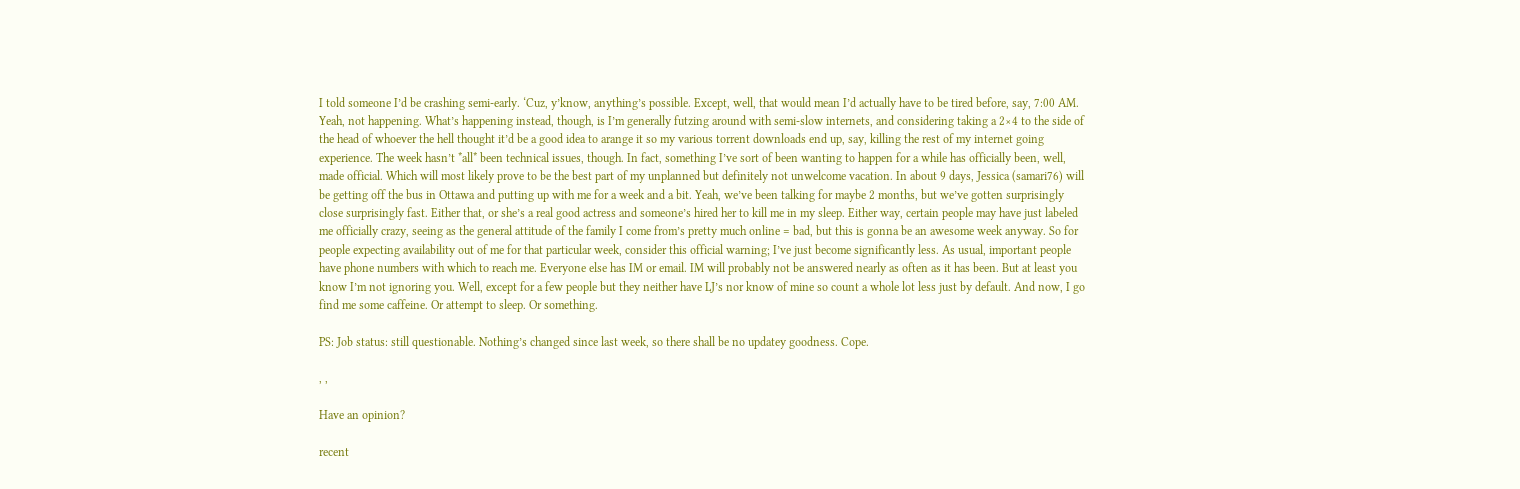I told someone I’d be crashing semi-early. ‘Cuz, y’know, anything’s possible. Except, well, that would mean I’d actually have to be tired before, say, 7:00 AM. Yeah, not happening. What’s happening instead, though, is I’m generally futzing around with semi-slow internets, and considering taking a 2×4 to the side of the head of whoever the hell thought it’d be a good idea to arange it so my various torrent downloads end up, say, killing the rest of my internet going experience. The week hasn’t *all* been technical issues, though. In fact, something I’ve sort of been wanting to happen for a while has officially been, well, made official. Which will most likely prove to be the best part of my unplanned but definitely not unwelcome vacation. In about 9 days, Jessica (samari76) will be getting off the bus in Ottawa and putting up with me for a week and a bit. Yeah, we’ve been talking for maybe 2 months, but we’ve gotten surprisingly close surprisingly fast. Either that, or she’s a real good actress and someone’s hired her to kill me in my sleep. Either way, certain people may have just labeled me officially crazy, seeing as the general attitude of the family I come from’s pretty much online = bad, but this is gonna be an awesome week anyway. So for people expecting availability out of me for that particular week, consider this official warning; I’ve just become significantly less. As usual, important people have phone numbers with which to reach me. Everyone else has IM or email. IM will probably not be answered nearly as often as it has been. But at least you know I’m not ignoring you. Well, except for a few people but they neither have LJ’s nor know of mine so count a whole lot less just by default. And now, I go find me some caffeine. Or attempt to sleep. Or something.

PS: Job status: still questionable. Nothing’s changed since last week, so there shall be no updatey goodness. Cope.

, ,

Have an opinion?

recent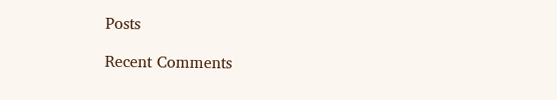Posts

Recent Comments